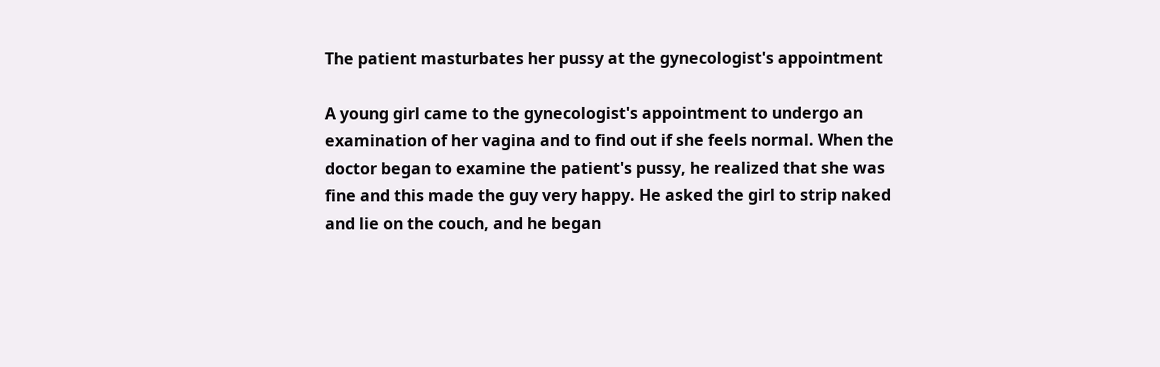The patient masturbates her pussy at the gynecologist's appointment

A young girl came to the gynecologist's appointment to undergo an examination of her vagina and to find out if she feels normal. When the doctor began to examine the patient's pussy, he realized that she was fine and this made the guy very happy. He asked the girl to strip naked and lie on the couch, and he began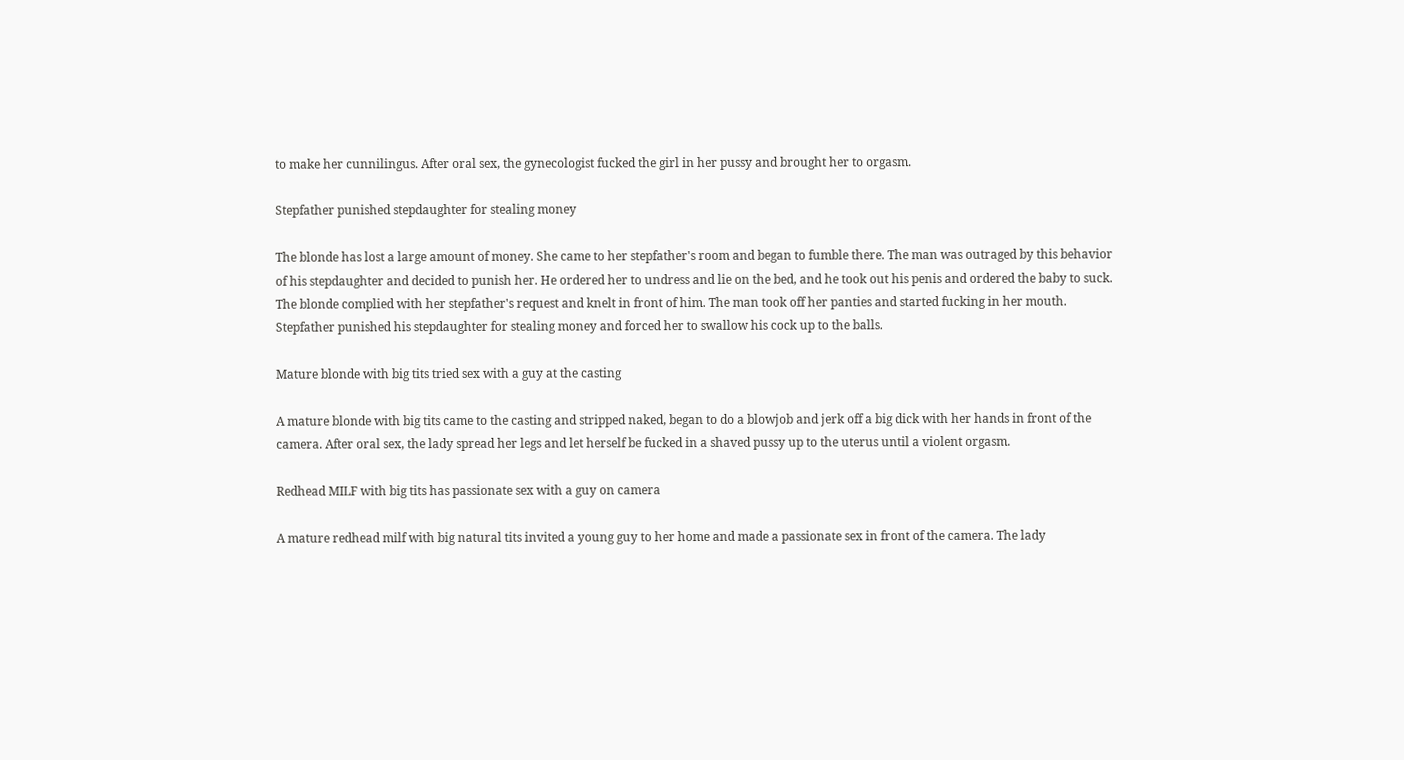to make her cunnilingus. After oral sex, the gynecologist fucked the girl in her pussy and brought her to orgasm.

Stepfather punished stepdaughter for stealing money

The blonde has lost a large amount of money. She came to her stepfather's room and began to fumble there. The man was outraged by this behavior of his stepdaughter and decided to punish her. He ordered her to undress and lie on the bed, and he took out his penis and ordered the baby to suck. The blonde complied with her stepfather's request and knelt in front of him. The man took off her panties and started fucking in her mouth. Stepfather punished his stepdaughter for stealing money and forced her to swallow his cock up to the balls.

Mature blonde with big tits tried sex with a guy at the casting

A mature blonde with big tits came to the casting and stripped naked, began to do a blowjob and jerk off a big dick with her hands in front of the camera. After oral sex, the lady spread her legs and let herself be fucked in a shaved pussy up to the uterus until a violent orgasm.

Redhead MILF with big tits has passionate sex with a guy on camera

A mature redhead milf with big natural tits invited a young guy to her home and made a passionate sex in front of the camera. The lady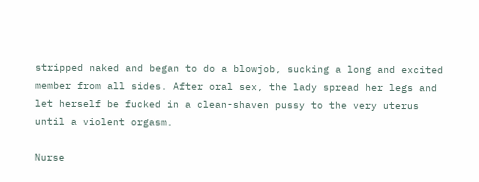stripped naked and began to do a blowjob, sucking a long and excited member from all sides. After oral sex, the lady spread her legs and let herself be fucked in a clean-shaven pussy to the very uterus until a violent orgasm.

Nurse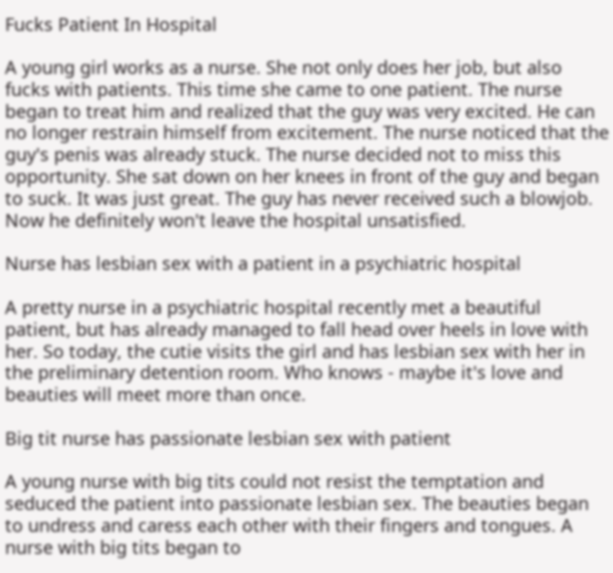Fucks Patient In Hospital

A young girl works as a nurse. She not only does her job, but also fucks with patients. This time she came to one patient. The nurse began to treat him and realized that the guy was very excited. He can no longer restrain himself from excitement. The nurse noticed that the guy's penis was already stuck. The nurse decided not to miss this opportunity. She sat down on her knees in front of the guy and began to suck. It was just great. The guy has never received such a blowjob. Now he definitely won't leave the hospital unsatisfied.

Nurse has lesbian sex with a patient in a psychiatric hospital

A pretty nurse in a psychiatric hospital recently met a beautiful patient, but has already managed to fall head over heels in love with her. So today, the cutie visits the girl and has lesbian sex with her in the preliminary detention room. Who knows - maybe it's love and beauties will meet more than once.

Big tit nurse has passionate lesbian sex with patient

A young nurse with big tits could not resist the temptation and seduced the patient into passionate lesbian sex. The beauties began to undress and caress each other with their fingers and tongues. A nurse with big tits began to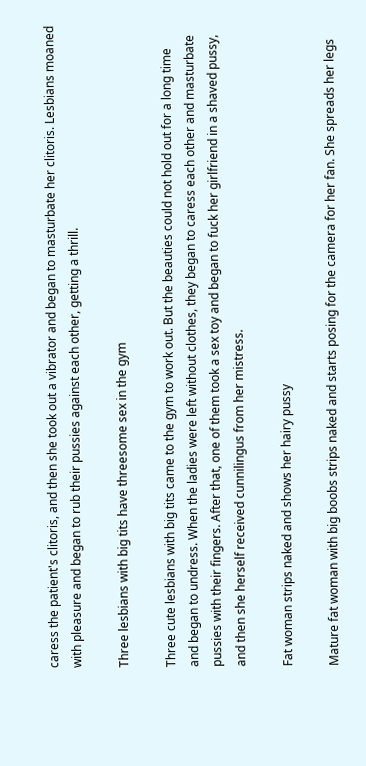caress the patient's clitoris, and then she took out a vibrator and began to masturbate her clitoris. Lesbians moaned with pleasure and began to rub their pussies against each other, getting a thrill.

Three lesbians with big tits have threesome sex in the gym

Three cute lesbians with big tits came to the gym to work out. But the beauties could not hold out for a long time and began to undress. When the ladies were left without clothes, they began to caress each other and masturbate pussies with their fingers. After that, one of them took a sex toy and began to fuck her girlfriend in a shaved pussy, and then she herself received cunnilingus from her mistress.

Fat woman strips naked and shows her hairy pussy

Mature fat woman with big boobs strips naked and starts posing for the camera for her fan. She spreads her legs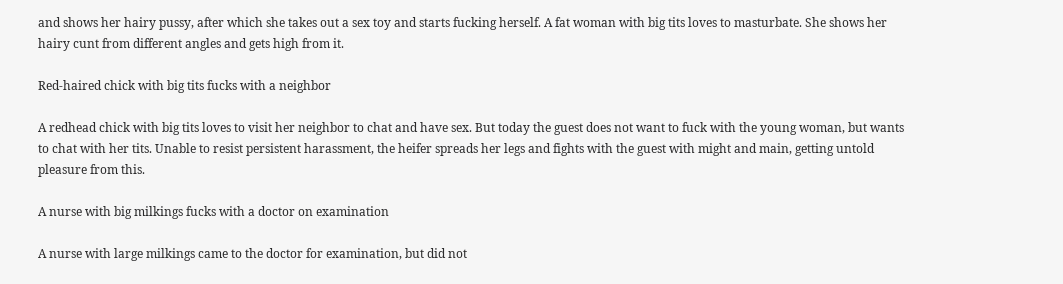and shows her hairy pussy, after which she takes out a sex toy and starts fucking herself. A fat woman with big tits loves to masturbate. She shows her hairy cunt from different angles and gets high from it.

Red-haired chick with big tits fucks with a neighbor

A redhead chick with big tits loves to visit her neighbor to chat and have sex. But today the guest does not want to fuck with the young woman, but wants to chat with her tits. Unable to resist persistent harassment, the heifer spreads her legs and fights with the guest with might and main, getting untold pleasure from this.

A nurse with big milkings fucks with a doctor on examination

A nurse with large milkings came to the doctor for examination, but did not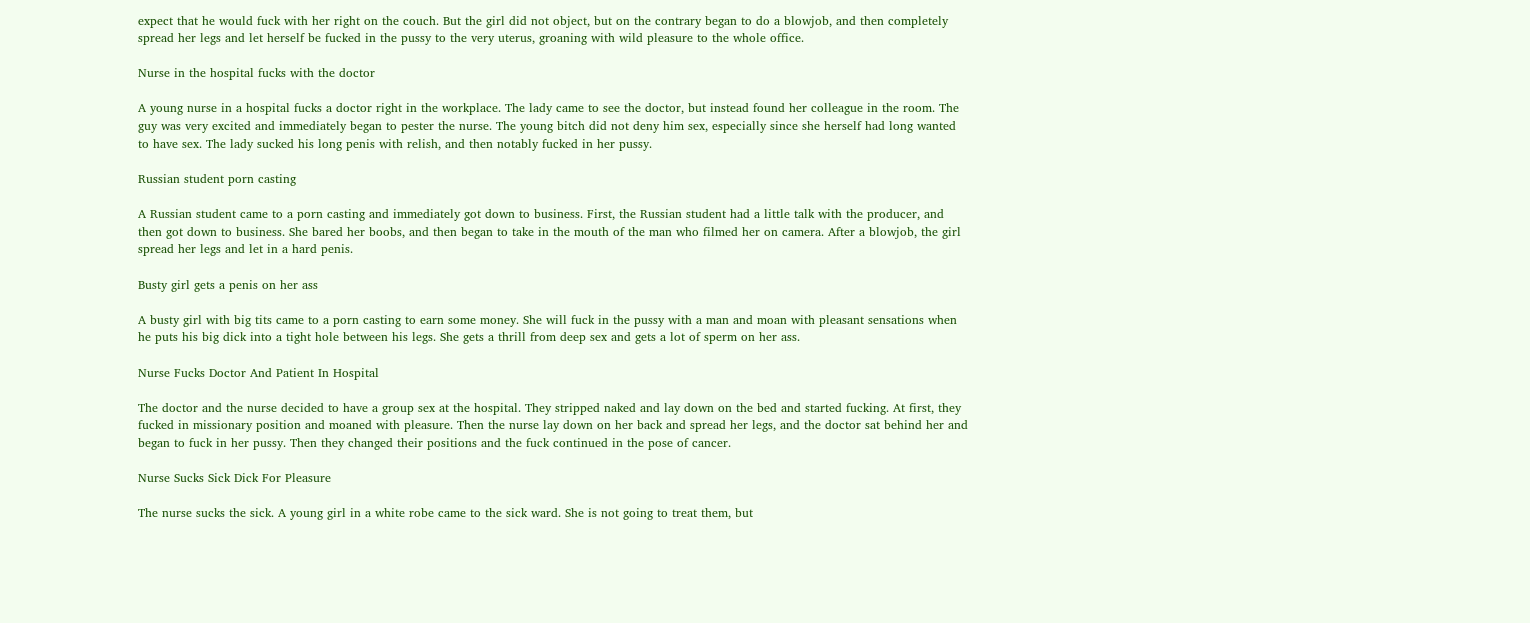expect that he would fuck with her right on the couch. But the girl did not object, but on the contrary began to do a blowjob, and then completely spread her legs and let herself be fucked in the pussy to the very uterus, groaning with wild pleasure to the whole office.

Nurse in the hospital fucks with the doctor

A young nurse in a hospital fucks a doctor right in the workplace. The lady came to see the doctor, but instead found her colleague in the room. The guy was very excited and immediately began to pester the nurse. The young bitch did not deny him sex, especially since she herself had long wanted to have sex. The lady sucked his long penis with relish, and then notably fucked in her pussy.

Russian student porn casting

A Russian student came to a porn casting and immediately got down to business. First, the Russian student had a little talk with the producer, and then got down to business. She bared her boobs, and then began to take in the mouth of the man who filmed her on camera. After a blowjob, the girl spread her legs and let in a hard penis.

Busty girl gets a penis on her ass

A busty girl with big tits came to a porn casting to earn some money. She will fuck in the pussy with a man and moan with pleasant sensations when he puts his big dick into a tight hole between his legs. She gets a thrill from deep sex and gets a lot of sperm on her ass.

Nurse Fucks Doctor And Patient In Hospital

The doctor and the nurse decided to have a group sex at the hospital. They stripped naked and lay down on the bed and started fucking. At first, they fucked in missionary position and moaned with pleasure. Then the nurse lay down on her back and spread her legs, and the doctor sat behind her and began to fuck in her pussy. Then they changed their positions and the fuck continued in the pose of cancer.

Nurse Sucks Sick Dick For Pleasure

The nurse sucks the sick. A young girl in a white robe came to the sick ward. She is not going to treat them, but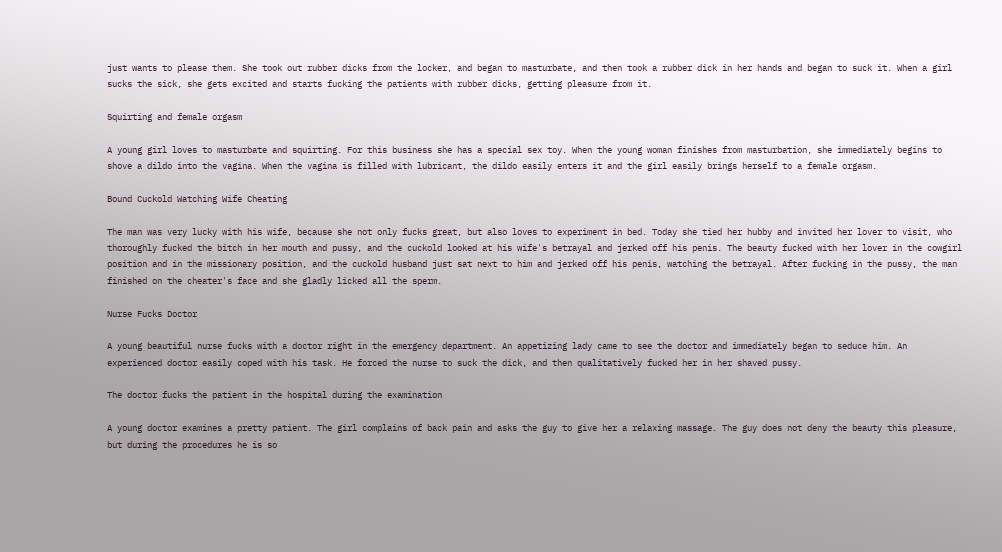just wants to please them. She took out rubber dicks from the locker, and began to masturbate, and then took a rubber dick in her hands and began to suck it. When a girl sucks the sick, she gets excited and starts fucking the patients with rubber dicks, getting pleasure from it.

Squirting and female orgasm

A young girl loves to masturbate and squirting. For this business she has a special sex toy. When the young woman finishes from masturbation, she immediately begins to shove a dildo into the vagina. When the vagina is filled with lubricant, the dildo easily enters it and the girl easily brings herself to a female orgasm.

Bound Cuckold Watching Wife Cheating

The man was very lucky with his wife, because she not only fucks great, but also loves to experiment in bed. Today she tied her hubby and invited her lover to visit, who thoroughly fucked the bitch in her mouth and pussy, and the cuckold looked at his wife's betrayal and jerked off his penis. The beauty fucked with her lover in the cowgirl position and in the missionary position, and the cuckold husband just sat next to him and jerked off his penis, watching the betrayal. After fucking in the pussy, the man finished on the cheater's face and she gladly licked all the sperm.

Nurse Fucks Doctor

A young beautiful nurse fucks with a doctor right in the emergency department. An appetizing lady came to see the doctor and immediately began to seduce him. An experienced doctor easily coped with his task. He forced the nurse to suck the dick, and then qualitatively fucked her in her shaved pussy.

The doctor fucks the patient in the hospital during the examination

A young doctor examines a pretty patient. The girl complains of back pain and asks the guy to give her a relaxing massage. The guy does not deny the beauty this pleasure, but during the procedures he is so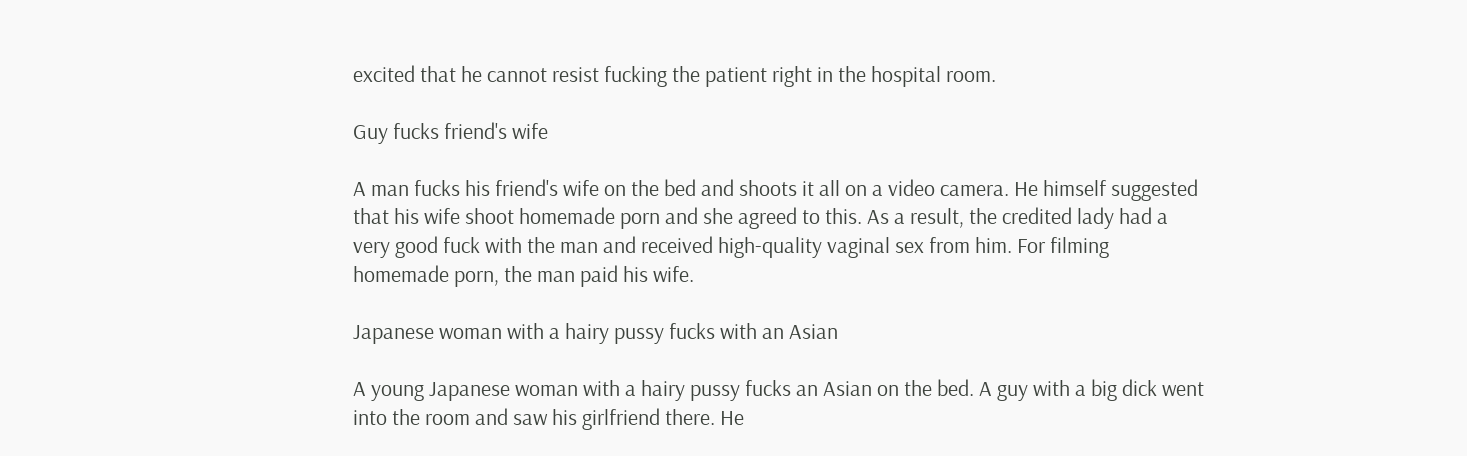excited that he cannot resist fucking the patient right in the hospital room.

Guy fucks friend's wife

A man fucks his friend's wife on the bed and shoots it all on a video camera. He himself suggested that his wife shoot homemade porn and she agreed to this. As a result, the credited lady had a very good fuck with the man and received high-quality vaginal sex from him. For filming homemade porn, the man paid his wife.

Japanese woman with a hairy pussy fucks with an Asian

A young Japanese woman with a hairy pussy fucks an Asian on the bed. A guy with a big dick went into the room and saw his girlfriend there. He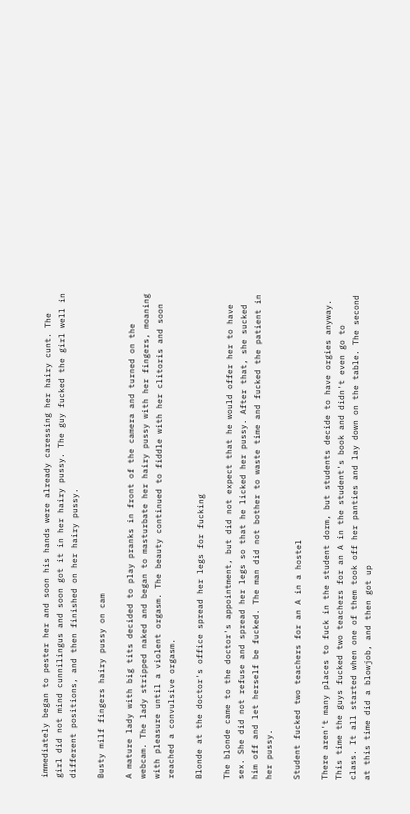immediately began to pester her and soon his hands were already caressing her hairy cunt. The girl did not mind cunnilingus and soon got it in her hairy pussy. The guy fucked the girl well in different positions, and then finished on her hairy pussy.

Busty milf fingers hairy pussy on cam

A mature lady with big tits decided to play pranks in front of the camera and turned on the webcam. The lady stripped naked and began to masturbate her hairy pussy with her fingers, moaning with pleasure until a violent orgasm. The beauty continued to fiddle with her clitoris and soon reached a convulsive orgasm.

Blonde at the doctor's office spread her legs for fucking

The blonde came to the doctor's appointment, but did not expect that he would offer her to have sex. She did not refuse and spread her legs so that he licked her pussy. After that, she sucked him off and let herself be fucked. The man did not bother to waste time and fucked the patient in her pussy.

Student fucked two teachers for an A in a hostel

There aren't many places to fuck in the student dorm, but students decide to have orgies anyway. This time the guys fucked two teachers for an A in the student's book and didn't even go to class. It all started when one of them took off her panties and lay down on the table. The second at this time did a blowjob, and then got up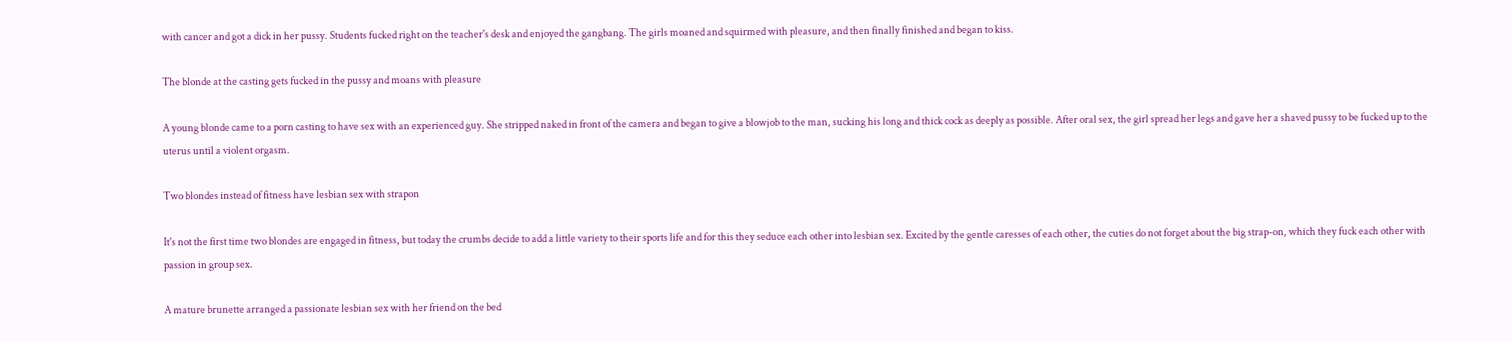with cancer and got a dick in her pussy. Students fucked right on the teacher's desk and enjoyed the gangbang. The girls moaned and squirmed with pleasure, and then finally finished and began to kiss.

The blonde at the casting gets fucked in the pussy and moans with pleasure

A young blonde came to a porn casting to have sex with an experienced guy. She stripped naked in front of the camera and began to give a blowjob to the man, sucking his long and thick cock as deeply as possible. After oral sex, the girl spread her legs and gave her a shaved pussy to be fucked up to the uterus until a violent orgasm.

Two blondes instead of fitness have lesbian sex with strapon

It's not the first time two blondes are engaged in fitness, but today the crumbs decide to add a little variety to their sports life and for this they seduce each other into lesbian sex. Excited by the gentle caresses of each other, the cuties do not forget about the big strap-on, which they fuck each other with passion in group sex.

A mature brunette arranged a passionate lesbian sex with her friend on the bed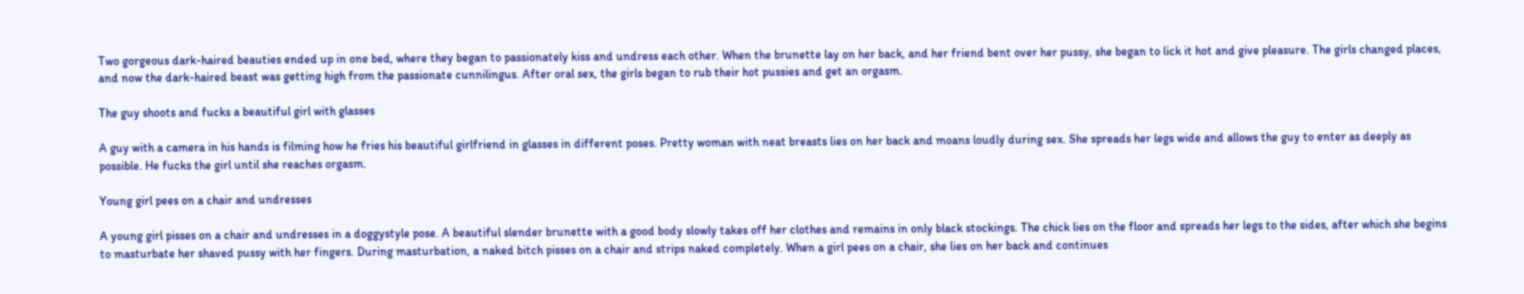Two gorgeous dark-haired beauties ended up in one bed, where they began to passionately kiss and undress each other. When the brunette lay on her back, and her friend bent over her pussy, she began to lick it hot and give pleasure. The girls changed places, and now the dark-haired beast was getting high from the passionate cunnilingus. After oral sex, the girls began to rub their hot pussies and get an orgasm.

The guy shoots and fucks a beautiful girl with glasses

A guy with a camera in his hands is filming how he fries his beautiful girlfriend in glasses in different poses. Pretty woman with neat breasts lies on her back and moans loudly during sex. She spreads her legs wide and allows the guy to enter as deeply as possible. He fucks the girl until she reaches orgasm.

Young girl pees on a chair and undresses

A young girl pisses on a chair and undresses in a doggystyle pose. A beautiful slender brunette with a good body slowly takes off her clothes and remains in only black stockings. The chick lies on the floor and spreads her legs to the sides, after which she begins to masturbate her shaved pussy with her fingers. During masturbation, a naked bitch pisses on a chair and strips naked completely. When a girl pees on a chair, she lies on her back and continues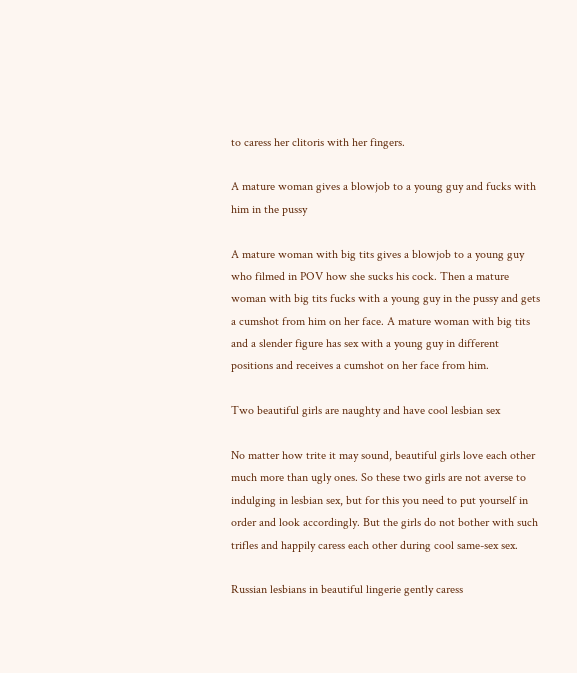to caress her clitoris with her fingers.

A mature woman gives a blowjob to a young guy and fucks with him in the pussy

A mature woman with big tits gives a blowjob to a young guy who filmed in POV how she sucks his cock. Then a mature woman with big tits fucks with a young guy in the pussy and gets a cumshot from him on her face. A mature woman with big tits and a slender figure has sex with a young guy in different positions and receives a cumshot on her face from him.

Two beautiful girls are naughty and have cool lesbian sex

No matter how trite it may sound, beautiful girls love each other much more than ugly ones. So these two girls are not averse to indulging in lesbian sex, but for this you need to put yourself in order and look accordingly. But the girls do not bother with such trifles and happily caress each other during cool same-sex sex.

Russian lesbians in beautiful lingerie gently caress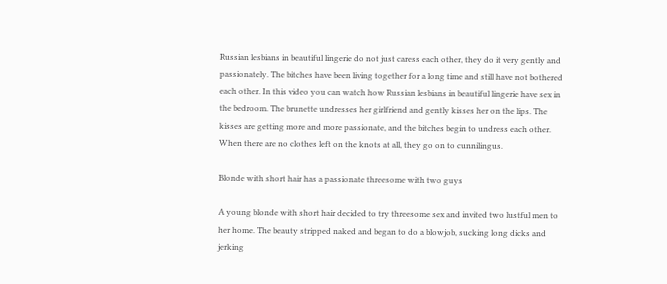Russian lesbians in beautiful lingerie do not just caress each other, they do it very gently and passionately. The bitches have been living together for a long time and still have not bothered each other. In this video you can watch how Russian lesbians in beautiful lingerie have sex in the bedroom. The brunette undresses her girlfriend and gently kisses her on the lips. The kisses are getting more and more passionate, and the bitches begin to undress each other. When there are no clothes left on the knots at all, they go on to cunnilingus.

Blonde with short hair has a passionate threesome with two guys

A young blonde with short hair decided to try threesome sex and invited two lustful men to her home. The beauty stripped naked and began to do a blowjob, sucking long dicks and jerking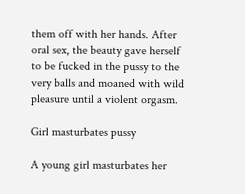them off with her hands. After oral sex, the beauty gave herself to be fucked in the pussy to the very balls and moaned with wild pleasure until a violent orgasm.

Girl masturbates pussy

A young girl masturbates her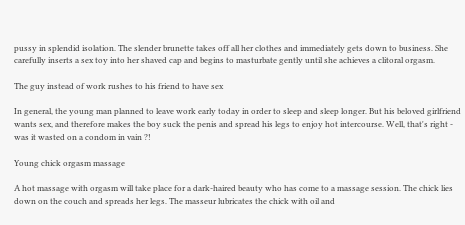pussy in splendid isolation. The slender brunette takes off all her clothes and immediately gets down to business. She carefully inserts a sex toy into her shaved cap and begins to masturbate gently until she achieves a clitoral orgasm.

The guy instead of work rushes to his friend to have sex

In general, the young man planned to leave work early today in order to sleep and sleep longer. But his beloved girlfriend wants sex, and therefore makes the boy suck the penis and spread his legs to enjoy hot intercourse. Well, that's right - was it wasted on a condom in vain ?!

Young chick orgasm massage

A hot massage with orgasm will take place for a dark-haired beauty who has come to a massage session. The chick lies down on the couch and spreads her legs. The masseur lubricates the chick with oil and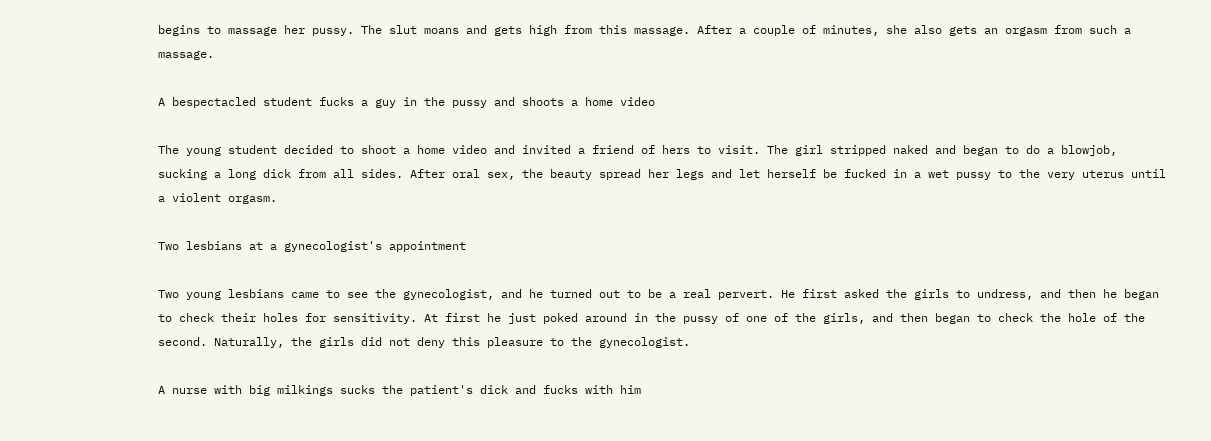begins to massage her pussy. The slut moans and gets high from this massage. After a couple of minutes, she also gets an orgasm from such a massage.

A bespectacled student fucks a guy in the pussy and shoots a home video

The young student decided to shoot a home video and invited a friend of hers to visit. The girl stripped naked and began to do a blowjob, sucking a long dick from all sides. After oral sex, the beauty spread her legs and let herself be fucked in a wet pussy to the very uterus until a violent orgasm.

Two lesbians at a gynecologist's appointment

Two young lesbians came to see the gynecologist, and he turned out to be a real pervert. He first asked the girls to undress, and then he began to check their holes for sensitivity. At first he just poked around in the pussy of one of the girls, and then began to check the hole of the second. Naturally, the girls did not deny this pleasure to the gynecologist.

A nurse with big milkings sucks the patient's dick and fucks with him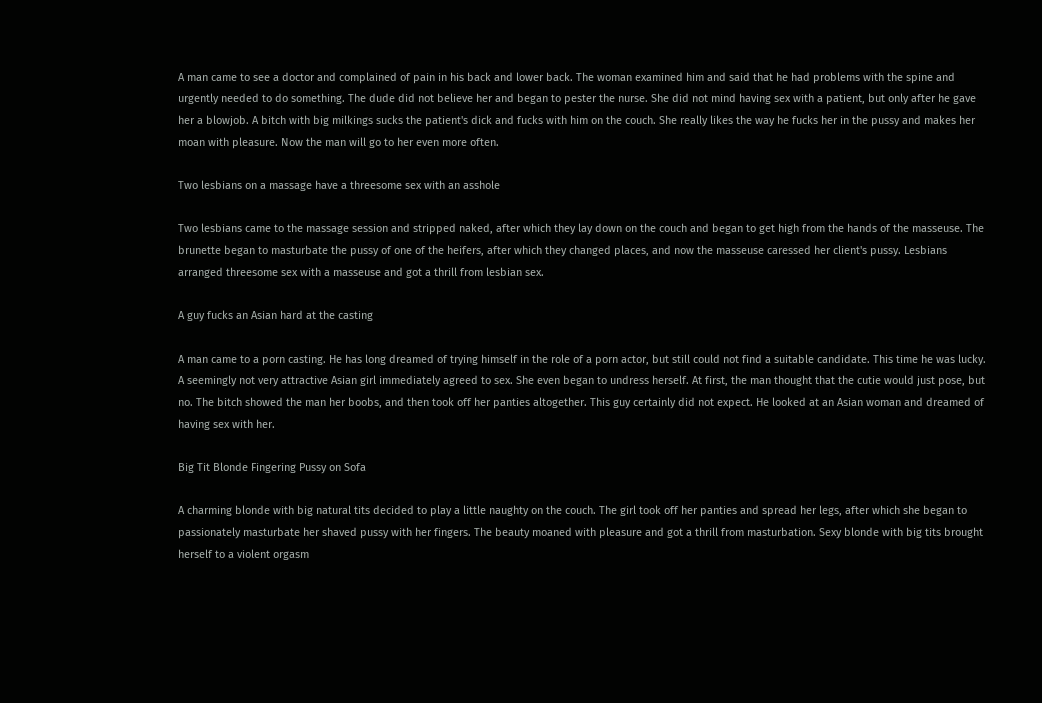A man came to see a doctor and complained of pain in his back and lower back. The woman examined him and said that he had problems with the spine and urgently needed to do something. The dude did not believe her and began to pester the nurse. She did not mind having sex with a patient, but only after he gave her a blowjob. A bitch with big milkings sucks the patient's dick and fucks with him on the couch. She really likes the way he fucks her in the pussy and makes her moan with pleasure. Now the man will go to her even more often.

Two lesbians on a massage have a threesome sex with an asshole

Two lesbians came to the massage session and stripped naked, after which they lay down on the couch and began to get high from the hands of the masseuse. The brunette began to masturbate the pussy of one of the heifers, after which they changed places, and now the masseuse caressed her client's pussy. Lesbians arranged threesome sex with a masseuse and got a thrill from lesbian sex.

A guy fucks an Asian hard at the casting

A man came to a porn casting. He has long dreamed of trying himself in the role of a porn actor, but still could not find a suitable candidate. This time he was lucky. A seemingly not very attractive Asian girl immediately agreed to sex. She even began to undress herself. At first, the man thought that the cutie would just pose, but no. The bitch showed the man her boobs, and then took off her panties altogether. This guy certainly did not expect. He looked at an Asian woman and dreamed of having sex with her.

Big Tit Blonde Fingering Pussy on Sofa

A charming blonde with big natural tits decided to play a little naughty on the couch. The girl took off her panties and spread her legs, after which she began to passionately masturbate her shaved pussy with her fingers. The beauty moaned with pleasure and got a thrill from masturbation. Sexy blonde with big tits brought herself to a violent orgasm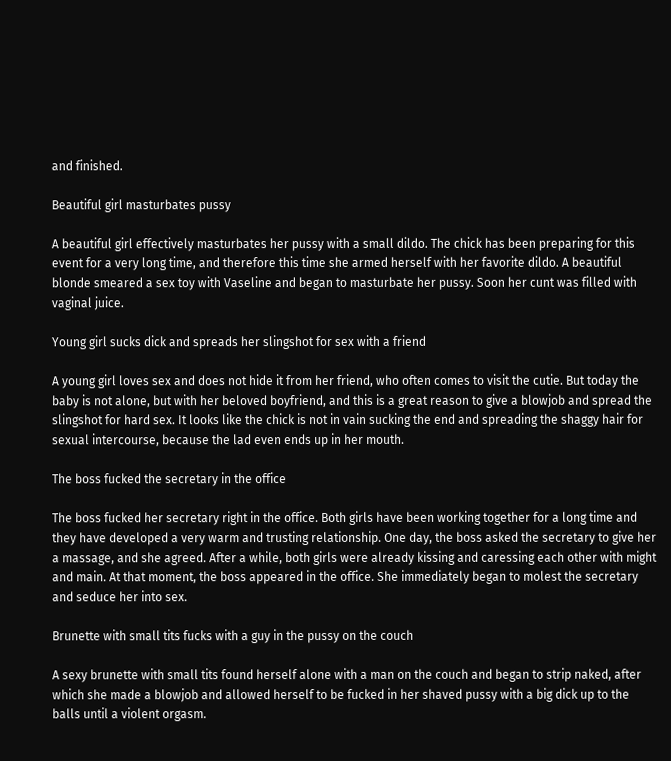and finished.

Beautiful girl masturbates pussy

A beautiful girl effectively masturbates her pussy with a small dildo. The chick has been preparing for this event for a very long time, and therefore this time she armed herself with her favorite dildo. A beautiful blonde smeared a sex toy with Vaseline and began to masturbate her pussy. Soon her cunt was filled with vaginal juice.

Young girl sucks dick and spreads her slingshot for sex with a friend

A young girl loves sex and does not hide it from her friend, who often comes to visit the cutie. But today the baby is not alone, but with her beloved boyfriend, and this is a great reason to give a blowjob and spread the slingshot for hard sex. It looks like the chick is not in vain sucking the end and spreading the shaggy hair for sexual intercourse, because the lad even ends up in her mouth.

The boss fucked the secretary in the office

The boss fucked her secretary right in the office. Both girls have been working together for a long time and they have developed a very warm and trusting relationship. One day, the boss asked the secretary to give her a massage, and she agreed. After a while, both girls were already kissing and caressing each other with might and main. At that moment, the boss appeared in the office. She immediately began to molest the secretary and seduce her into sex.

Brunette with small tits fucks with a guy in the pussy on the couch

A sexy brunette with small tits found herself alone with a man on the couch and began to strip naked, after which she made a blowjob and allowed herself to be fucked in her shaved pussy with a big dick up to the balls until a violent orgasm.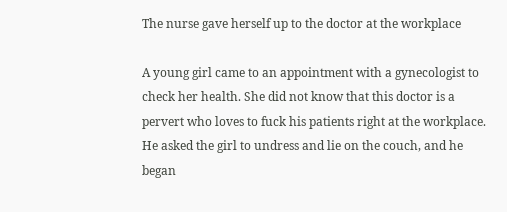The nurse gave herself up to the doctor at the workplace

A young girl came to an appointment with a gynecologist to check her health. She did not know that this doctor is a pervert who loves to fuck his patients right at the workplace. He asked the girl to undress and lie on the couch, and he began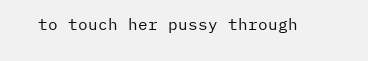to touch her pussy through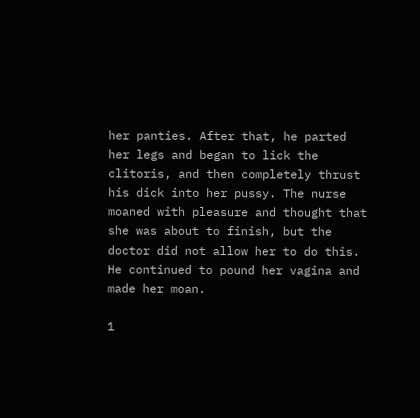her panties. After that, he parted her legs and began to lick the clitoris, and then completely thrust his dick into her pussy. The nurse moaned with pleasure and thought that she was about to finish, but the doctor did not allow her to do this. He continued to pound her vagina and made her moan.

1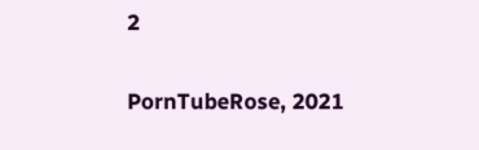2

PornTubeRose, 2021